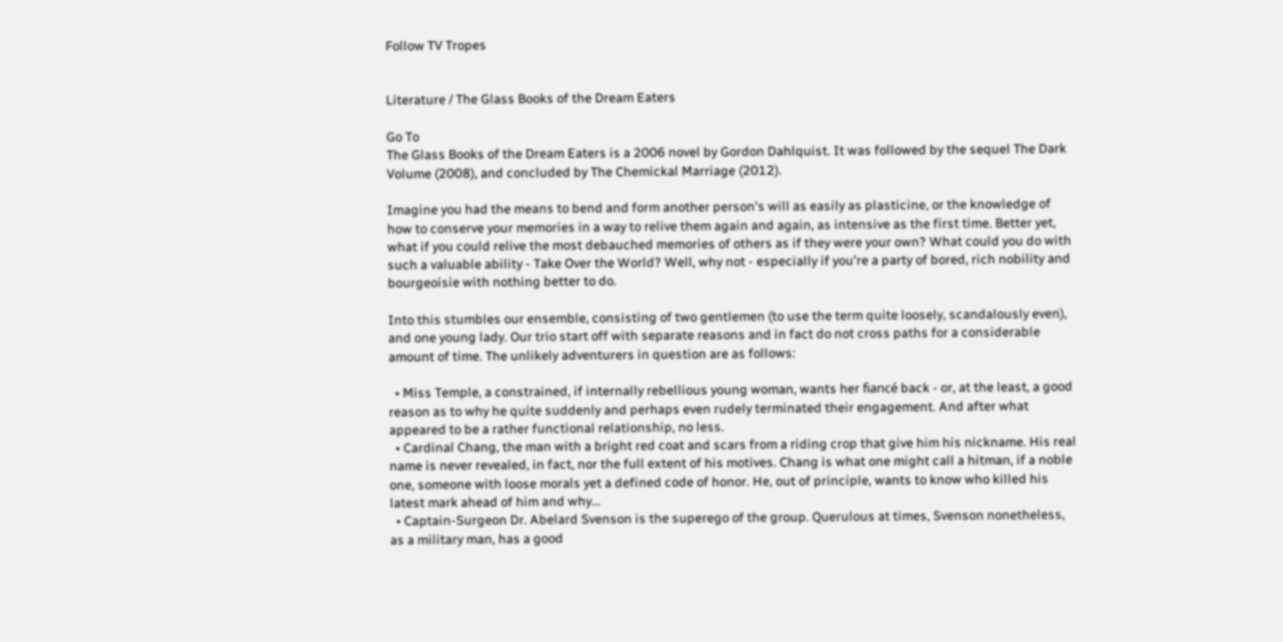Follow TV Tropes


Literature / The Glass Books of the Dream Eaters

Go To
The Glass Books of the Dream Eaters is a 2006 novel by Gordon Dahlquist. It was followed by the sequel The Dark Volume (2008), and concluded by The Chemickal Marriage (2012).

Imagine you had the means to bend and form another person's will as easily as plasticine, or the knowledge of how to conserve your memories in a way to relive them again and again, as intensive as the first time. Better yet, what if you could relive the most debauched memories of others as if they were your own? What could you do with such a valuable ability - Take Over the World? Well, why not - especially if you're a party of bored, rich nobility and bourgeoisie with nothing better to do.

Into this stumbles our ensemble, consisting of two gentlemen (to use the term quite loosely, scandalously even), and one young lady. Our trio start off with separate reasons and in fact do not cross paths for a considerable amount of time. The unlikely adventurers in question are as follows:

  • Miss Temple, a constrained, if internally rebellious young woman, wants her fiancé back - or, at the least, a good reason as to why he quite suddenly and perhaps even rudely terminated their engagement. And after what appeared to be a rather functional relationship, no less.
  • Cardinal Chang, the man with a bright red coat and scars from a riding crop that give him his nickname. His real name is never revealed, in fact, nor the full extent of his motives. Chang is what one might call a hitman, if a noble one, someone with loose morals yet a defined code of honor. He, out of principle, wants to know who killed his latest mark ahead of him and why...
  • Captain-Surgeon Dr. Abelard Svenson is the superego of the group. Querulous at times, Svenson nonetheless, as a military man, has a good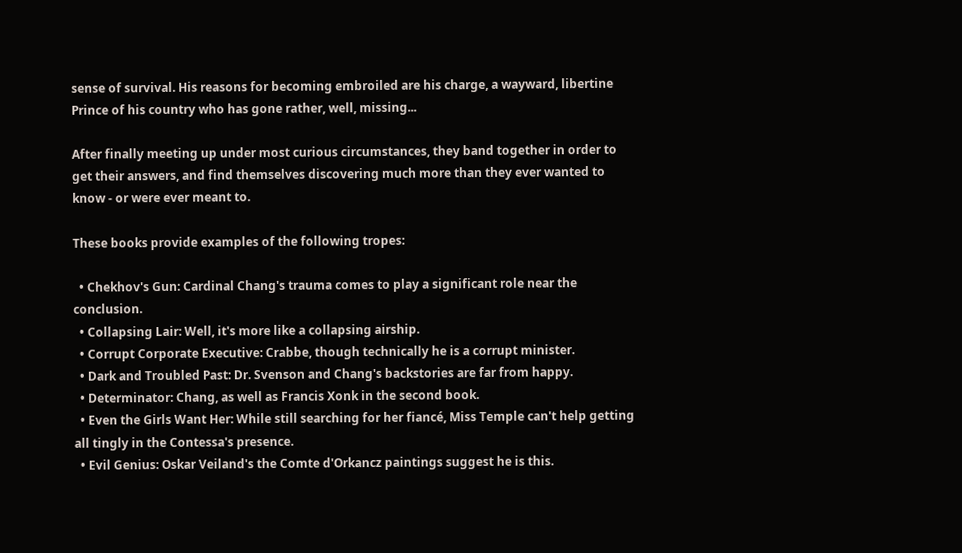sense of survival. His reasons for becoming embroiled are his charge, a wayward, libertine Prince of his country who has gone rather, well, missing...

After finally meeting up under most curious circumstances, they band together in order to get their answers, and find themselves discovering much more than they ever wanted to know - or were ever meant to.

These books provide examples of the following tropes:

  • Chekhov's Gun: Cardinal Chang's trauma comes to play a significant role near the conclusion.
  • Collapsing Lair: Well, it's more like a collapsing airship.
  • Corrupt Corporate Executive: Crabbe, though technically he is a corrupt minister.
  • Dark and Troubled Past: Dr. Svenson and Chang's backstories are far from happy.
  • Determinator: Chang, as well as Francis Xonk in the second book.
  • Even the Girls Want Her: While still searching for her fiancé, Miss Temple can't help getting all tingly in the Contessa's presence.
  • Evil Genius: Oskar Veiland's the Comte d'Orkancz paintings suggest he is this.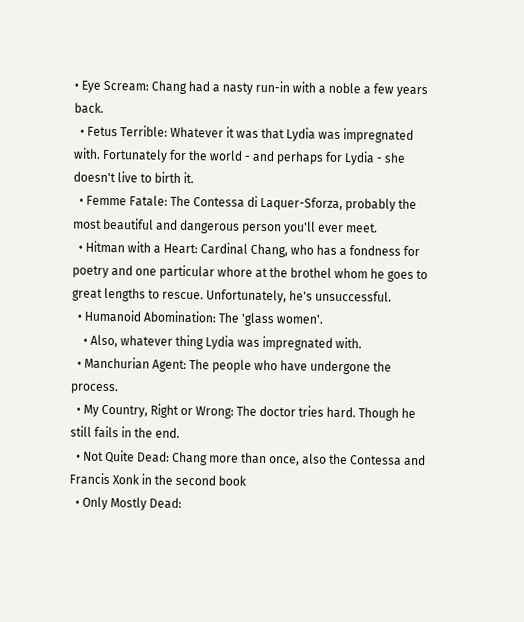• Eye Scream: Chang had a nasty run-in with a noble a few years back.
  • Fetus Terrible: Whatever it was that Lydia was impregnated with. Fortunately for the world - and perhaps for Lydia - she doesn't live to birth it.
  • Femme Fatale: The Contessa di Laquer-Sforza, probably the most beautiful and dangerous person you'll ever meet.
  • Hitman with a Heart: Cardinal Chang, who has a fondness for poetry and one particular whore at the brothel whom he goes to great lengths to rescue. Unfortunately, he's unsuccessful.
  • Humanoid Abomination: The 'glass women'.
    • Also, whatever thing Lydia was impregnated with.
  • Manchurian Agent: The people who have undergone the process.
  • My Country, Right or Wrong: The doctor tries hard. Though he still fails in the end.
  • Not Quite Dead: Chang more than once, also the Contessa and Francis Xonk in the second book
  • Only Mostly Dead: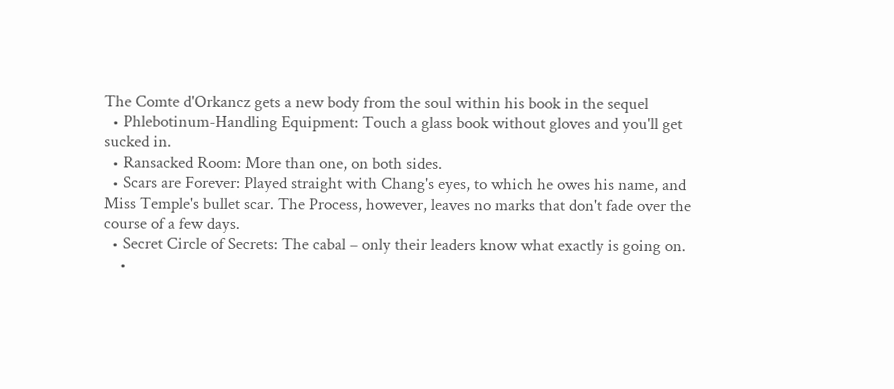The Comte d'Orkancz gets a new body from the soul within his book in the sequel
  • Phlebotinum-Handling Equipment: Touch a glass book without gloves and you'll get sucked in.
  • Ransacked Room: More than one, on both sides.
  • Scars are Forever: Played straight with Chang's eyes, to which he owes his name, and Miss Temple's bullet scar. The Process, however, leaves no marks that don't fade over the course of a few days.
  • Secret Circle of Secrets: The cabal – only their leaders know what exactly is going on.
    •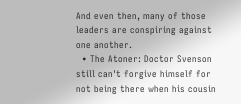And even then, many of those leaders are conspiring against one another.
  • The Atoner: Doctor Svenson still can't forgive himself for not being there when his cousin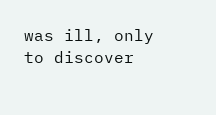was ill, only to discover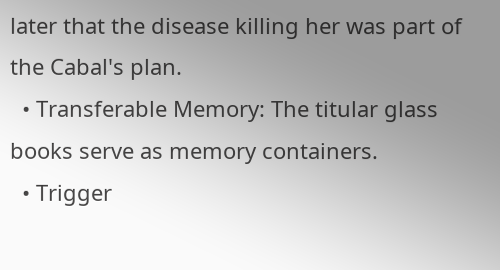later that the disease killing her was part of the Cabal's plan.
  • Transferable Memory: The titular glass books serve as memory containers.
  • Trigger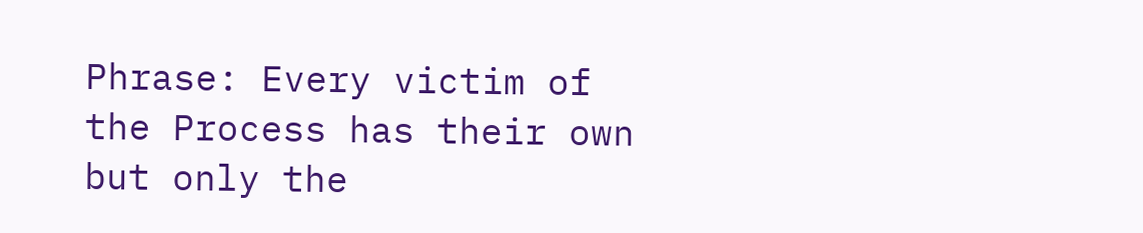Phrase: Every victim of the Process has their own but only the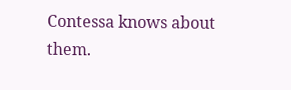Contessa knows about them.